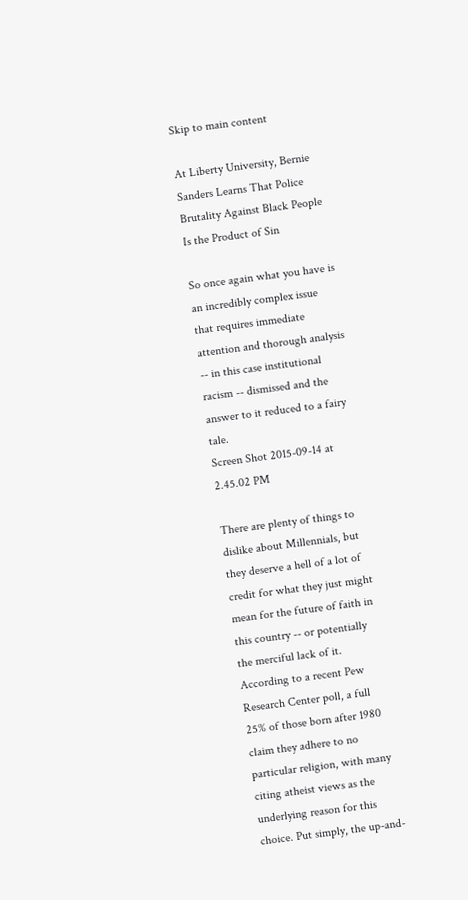Skip to main content

At Liberty University, Bernie Sanders Learns That Police Brutality Against Black People Is the Product of Sin

So once again what you have is an incredibly complex issue that requires immediate attention and thorough analysis -- in this case institutional racism -- dismissed and the answer to it reduced to a fairy tale.
Screen Shot 2015-09-14 at 2.45.02 PM

There are plenty of things to dislike about Millennials, but they deserve a hell of a lot of credit for what they just might mean for the future of faith in this country -- or potentially the merciful lack of it. According to a recent Pew Research Center poll, a full 25% of those born after 1980 claim they adhere to no particular religion, with many citing atheist views as the underlying reason for this choice. Put simply, the up-and-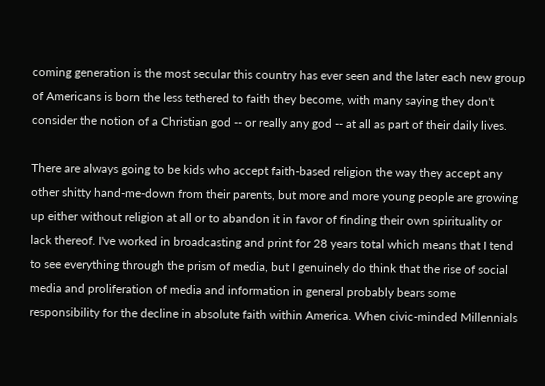coming generation is the most secular this country has ever seen and the later each new group of Americans is born the less tethered to faith they become, with many saying they don't consider the notion of a Christian god -- or really any god -- at all as part of their daily lives.

There are always going to be kids who accept faith-based religion the way they accept any other shitty hand-me-down from their parents, but more and more young people are growing up either without religion at all or to abandon it in favor of finding their own spirituality or lack thereof. I've worked in broadcasting and print for 28 years total which means that I tend to see everything through the prism of media, but I genuinely do think that the rise of social media and proliferation of media and information in general probably bears some responsibility for the decline in absolute faith within America. When civic-minded Millennials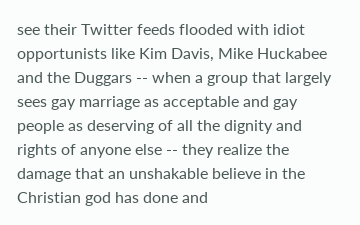see their Twitter feeds flooded with idiot opportunists like Kim Davis, Mike Huckabee and the Duggars -- when a group that largely sees gay marriage as acceptable and gay people as deserving of all the dignity and rights of anyone else -- they realize the damage that an unshakable believe in the Christian god has done and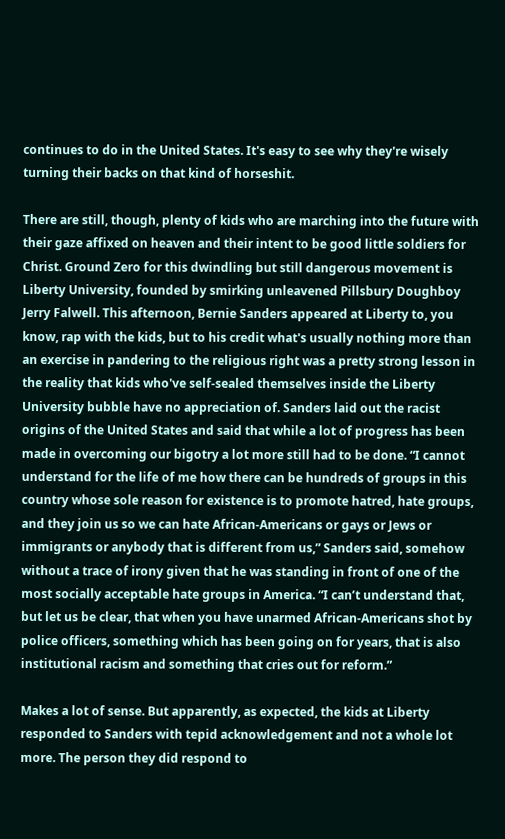continues to do in the United States. It's easy to see why they're wisely turning their backs on that kind of horseshit.

There are still, though, plenty of kids who are marching into the future with their gaze affixed on heaven and their intent to be good little soldiers for Christ. Ground Zero for this dwindling but still dangerous movement is Liberty University, founded by smirking unleavened Pillsbury Doughboy Jerry Falwell. This afternoon, Bernie Sanders appeared at Liberty to, you know, rap with the kids, but to his credit what's usually nothing more than an exercise in pandering to the religious right was a pretty strong lesson in the reality that kids who've self-sealed themselves inside the Liberty University bubble have no appreciation of. Sanders laid out the racist origins of the United States and said that while a lot of progress has been made in overcoming our bigotry a lot more still had to be done. “I cannot understand for the life of me how there can be hundreds of groups in this country whose sole reason for existence is to promote hatred, hate groups, and they join us so we can hate African-Americans or gays or Jews or immigrants or anybody that is different from us,” Sanders said, somehow without a trace of irony given that he was standing in front of one of the most socially acceptable hate groups in America. “I can’t understand that, but let us be clear, that when you have unarmed African-Americans shot by police officers, something which has been going on for years, that is also institutional racism and something that cries out for reform.”

Makes a lot of sense. But apparently, as expected, the kids at Liberty responded to Sanders with tepid acknowledgement and not a whole lot more. The person they did respond to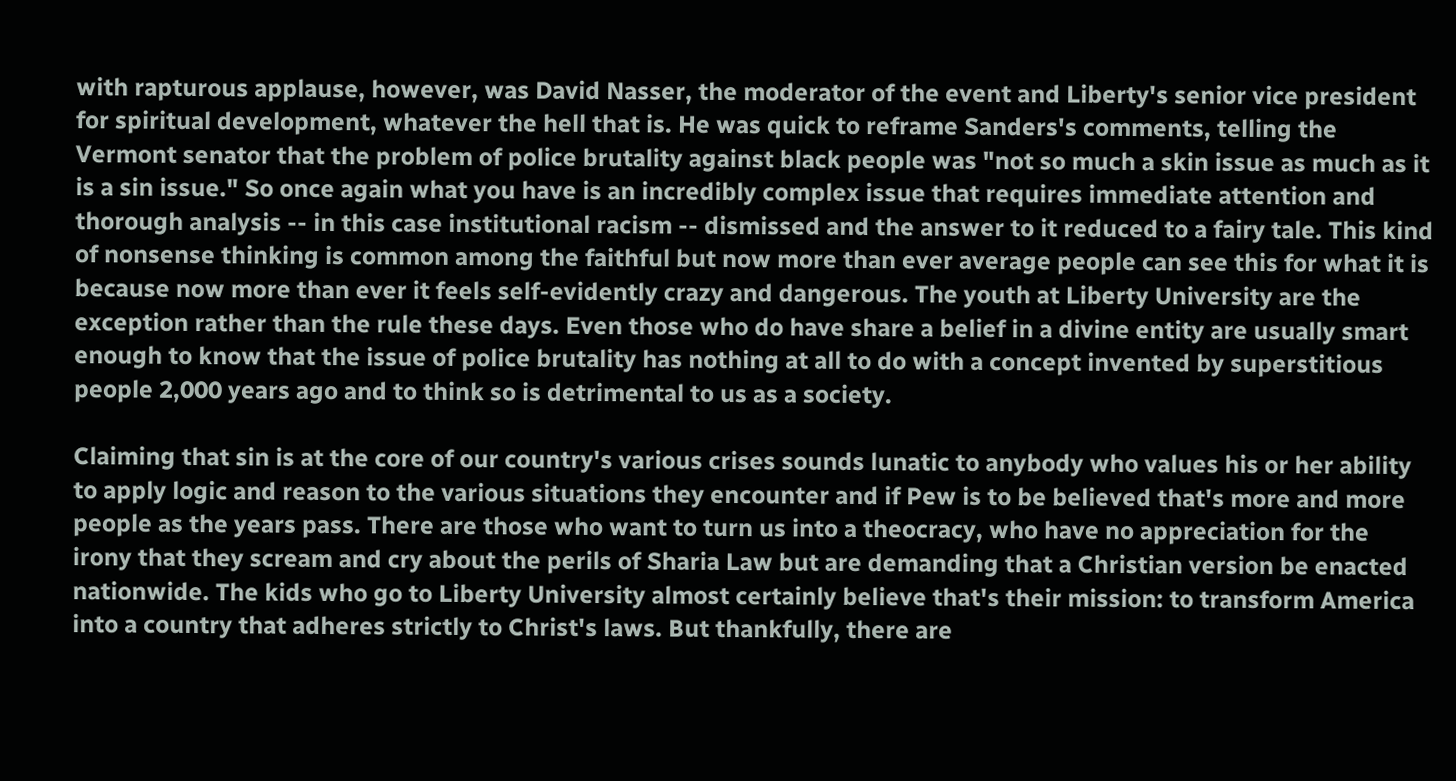with rapturous applause, however, was David Nasser, the moderator of the event and Liberty's senior vice president for spiritual development, whatever the hell that is. He was quick to reframe Sanders's comments, telling the Vermont senator that the problem of police brutality against black people was "not so much a skin issue as much as it is a sin issue." So once again what you have is an incredibly complex issue that requires immediate attention and thorough analysis -- in this case institutional racism -- dismissed and the answer to it reduced to a fairy tale. This kind of nonsense thinking is common among the faithful but now more than ever average people can see this for what it is because now more than ever it feels self-evidently crazy and dangerous. The youth at Liberty University are the exception rather than the rule these days. Even those who do have share a belief in a divine entity are usually smart enough to know that the issue of police brutality has nothing at all to do with a concept invented by superstitious people 2,000 years ago and to think so is detrimental to us as a society.

Claiming that sin is at the core of our country's various crises sounds lunatic to anybody who values his or her ability to apply logic and reason to the various situations they encounter and if Pew is to be believed that's more and more people as the years pass. There are those who want to turn us into a theocracy, who have no appreciation for the irony that they scream and cry about the perils of Sharia Law but are demanding that a Christian version be enacted nationwide. The kids who go to Liberty University almost certainly believe that's their mission: to transform America into a country that adheres strictly to Christ's laws. But thankfully, there are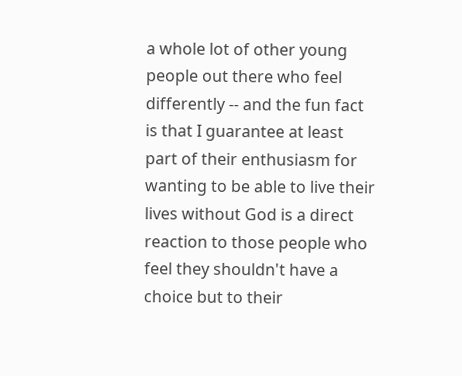a whole lot of other young people out there who feel differently -- and the fun fact is that I guarantee at least part of their enthusiasm for wanting to be able to live their lives without God is a direct reaction to those people who feel they shouldn't have a choice but to their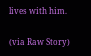lives with him.

(via Raw Story)